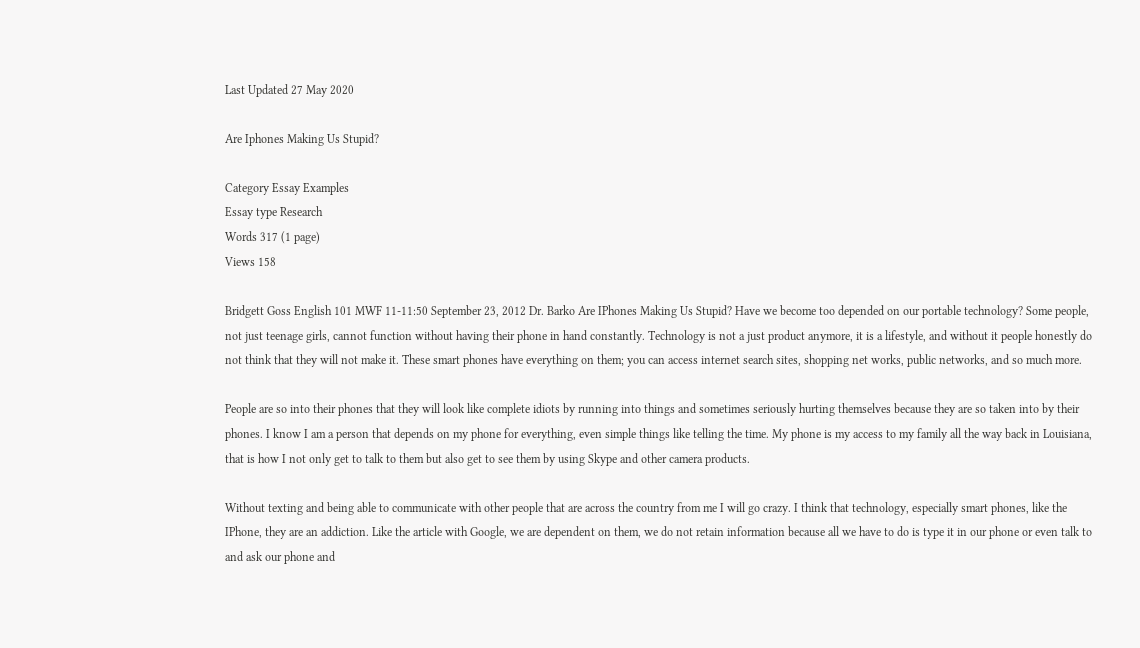Last Updated 27 May 2020

Are Iphones Making Us Stupid?

Category Essay Examples
Essay type Research
Words 317 (1 page)
Views 158

Bridgett Goss English 101 MWF 11-11:50 September 23, 2012 Dr. Barko Are IPhones Making Us Stupid? Have we become too depended on our portable technology? Some people, not just teenage girls, cannot function without having their phone in hand constantly. Technology is not a just product anymore, it is a lifestyle, and without it people honestly do not think that they will not make it. These smart phones have everything on them; you can access internet search sites, shopping net works, public networks, and so much more.

People are so into their phones that they will look like complete idiots by running into things and sometimes seriously hurting themselves because they are so taken into by their phones. I know I am a person that depends on my phone for everything, even simple things like telling the time. My phone is my access to my family all the way back in Louisiana, that is how I not only get to talk to them but also get to see them by using Skype and other camera products.

Without texting and being able to communicate with other people that are across the country from me I will go crazy. I think that technology, especially smart phones, like the IPhone, they are an addiction. Like the article with Google, we are dependent on them, we do not retain information because all we have to do is type it in our phone or even talk to and ask our phone and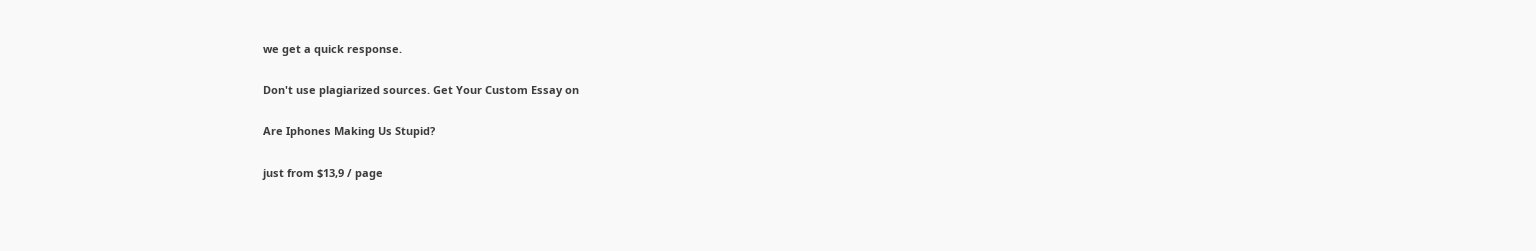we get a quick response.

Don't use plagiarized sources. Get Your Custom Essay on

Are Iphones Making Us Stupid?

just from $13,9 / page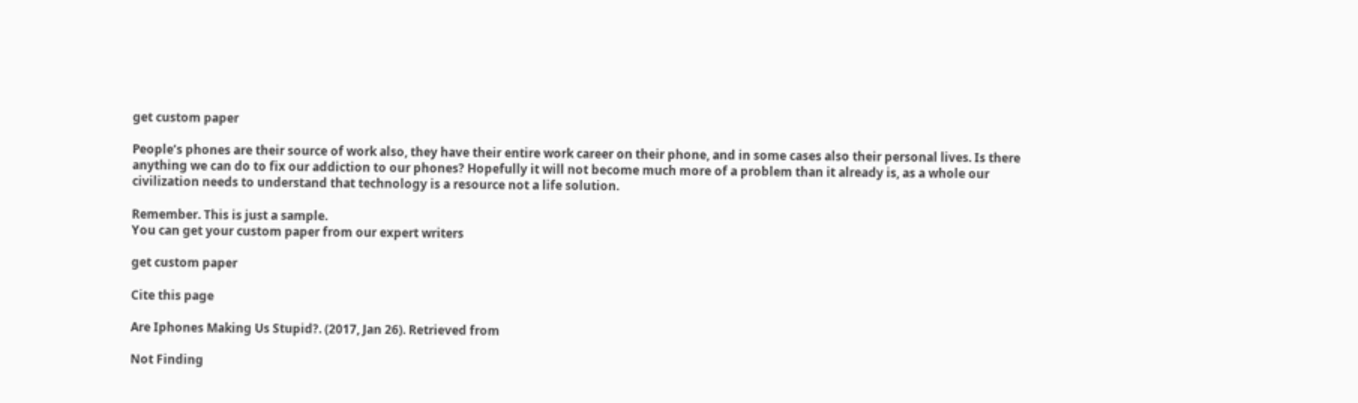get custom paper

People’s phones are their source of work also, they have their entire work career on their phone, and in some cases also their personal lives. Is there anything we can do to fix our addiction to our phones? Hopefully it will not become much more of a problem than it already is, as a whole our civilization needs to understand that technology is a resource not a life solution.

Remember. This is just a sample.
You can get your custom paper from our expert writers

get custom paper

Cite this page

Are Iphones Making Us Stupid?. (2017, Jan 26). Retrieved from

Not Finding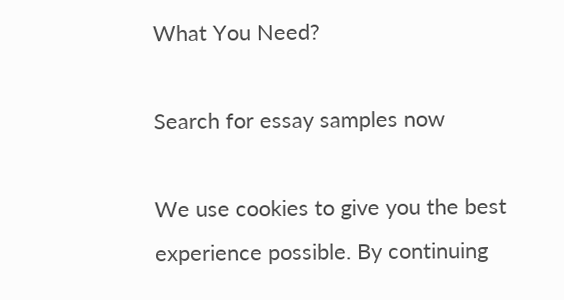What You Need?

Search for essay samples now

We use cookies to give you the best experience possible. By continuing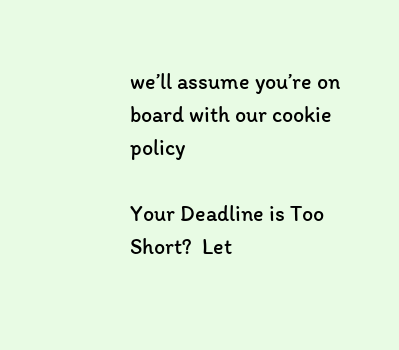we’ll assume you’re on board with our cookie policy

Your Deadline is Too Short?  Let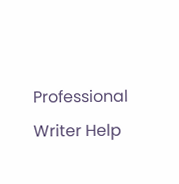Professional Writer Help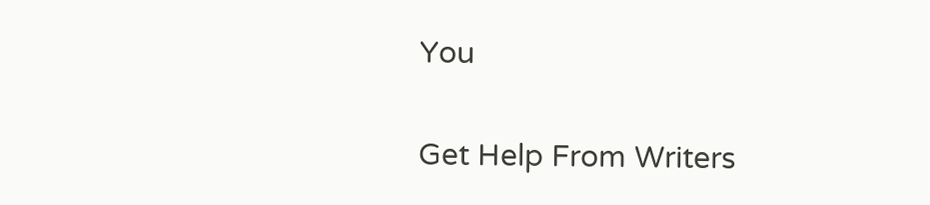You

Get Help From Writers